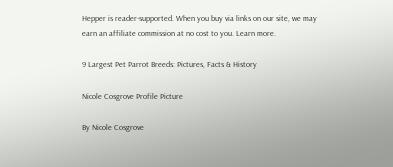Hepper is reader-supported. When you buy via links on our site, we may earn an affiliate commission at no cost to you. Learn more.

9 Largest Pet Parrot Breeds: Pictures, Facts & History

Nicole Cosgrove Profile Picture

By Nicole Cosgrove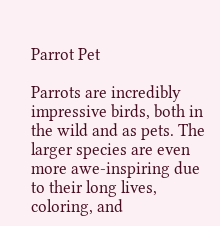Parrot Pet

Parrots are incredibly impressive birds, both in the wild and as pets. The larger species are even more awe-inspiring due to their long lives, coloring, and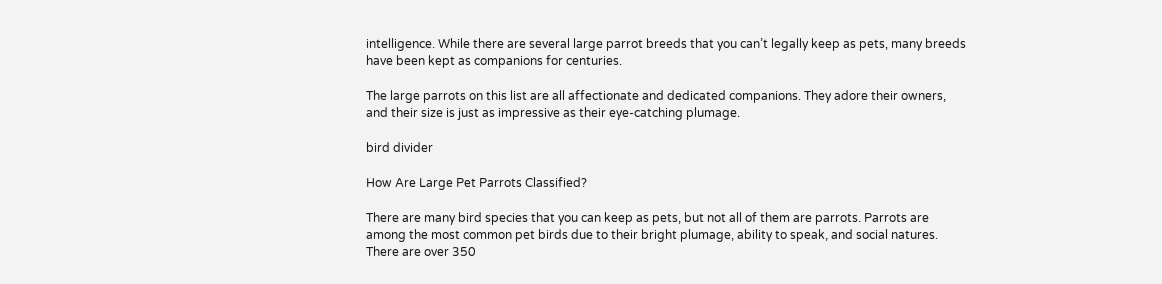intelligence. While there are several large parrot breeds that you can’t legally keep as pets, many breeds have been kept as companions for centuries.

The large parrots on this list are all affectionate and dedicated companions. They adore their owners, and their size is just as impressive as their eye-catching plumage.

bird divider

How Are Large Pet Parrots Classified?

There are many bird species that you can keep as pets, but not all of them are parrots. Parrots are among the most common pet birds due to their bright plumage, ability to speak, and social natures. There are over 350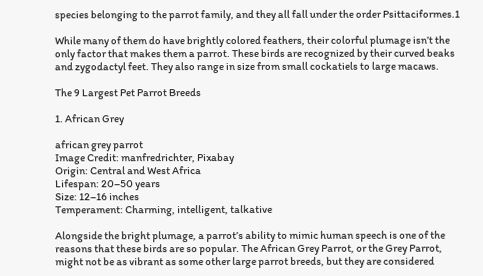species belonging to the parrot family, and they all fall under the order Psittaciformes.1

While many of them do have brightly colored feathers, their colorful plumage isn’t the only factor that makes them a parrot. These birds are recognized by their curved beaks and zygodactyl feet. They also range in size from small cockatiels to large macaws.

The 9 Largest Pet Parrot Breeds

1. African Grey

african grey parrot
Image Credit: manfredrichter, Pixabay
Origin: Central and West Africa
Lifespan: 20–50 years
Size: 12–16 inches
Temperament: Charming, intelligent, talkative

Alongside the bright plumage, a parrot’s ability to mimic human speech is one of the reasons that these birds are so popular. The African Grey Parrot, or the Grey Parrot, might not be as vibrant as some other large parrot breeds, but they are considered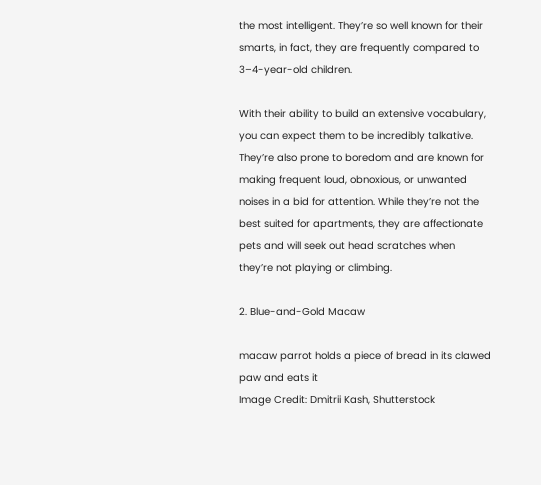the most intelligent. They’re so well known for their smarts, in fact, they are frequently compared to 3–4-year-old children.

With their ability to build an extensive vocabulary, you can expect them to be incredibly talkative. They’re also prone to boredom and are known for making frequent loud, obnoxious, or unwanted noises in a bid for attention. While they’re not the best suited for apartments, they are affectionate pets and will seek out head scratches when they’re not playing or climbing.

2. Blue-and-Gold Macaw

macaw parrot holds a piece of bread in its clawed paw and eats it
Image Credit: Dmitrii Kash, Shutterstock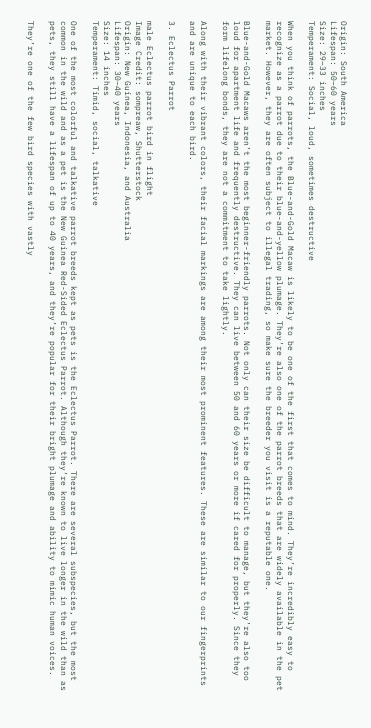Origin: South America
Lifespan: 50–60 years
Size: 29–33 inches
Temperament: Social, loud, sometimes destructive

When you think of parrots, the Blue-and-Gold Macaw is likely to be one of the first that comes to mind. They’re incredibly easy to recognize as a parrot due to their blue-and-yellow plumage. They’re also one of the parrot breeds that are widely available in the pet market. However, they are often subject to illegal trading, so make sure the breeder you visit is a reputable one.

Blue-and-Gold Macaws aren’t the most beginner-friendly parrots. Not only can their size be difficult to manage, but they’re also too loud for apartment life and frequently destructive. They can live between 50 and 60 years or more if cared for properly. Since they form lifelong bonds, they are not a commitment to take lightly.

Along with their vibrant colors, their facial markings are among their most prominent features. These are similar to our fingerprints and are unique to each bird.

3. Eclectus Parrot

male Eclectus parrot bird in flight
Image Credit: sompreaw, Shutterstock
Origin: New Guinea, Indonesia, and Australia
Lifespan: 30–40 years
Size: 14 inches
Temperament: Timid, social, talkative

One of the most colorful and talkative parrot breeds kept as pets is the Eclectus Parrot. There are several subspecies, but the most common in the wild and as a pet is the New Guinea Red-Sided Eclectus Parrot. Although they’re known to live longer in the wild than as pets, they still have a lifespan of up to 40 years, and they’re popular for their bright plumage and ability to mimic human voices.

They’re one of the few bird species with vastly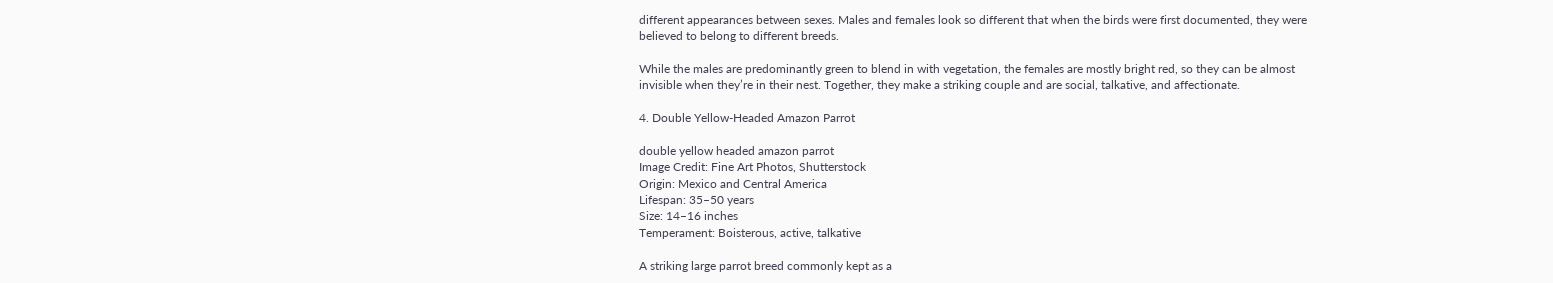different appearances between sexes. Males and females look so different that when the birds were first documented, they were believed to belong to different breeds.

While the males are predominantly green to blend in with vegetation, the females are mostly bright red, so they can be almost invisible when they’re in their nest. Together, they make a striking couple and are social, talkative, and affectionate.

4. Double Yellow-Headed Amazon Parrot

double yellow headed amazon parrot
Image Credit: Fine Art Photos, Shutterstock
Origin: Mexico and Central America
Lifespan: 35–50 years
Size: 14–16 inches
Temperament: Boisterous, active, talkative

A striking large parrot breed commonly kept as a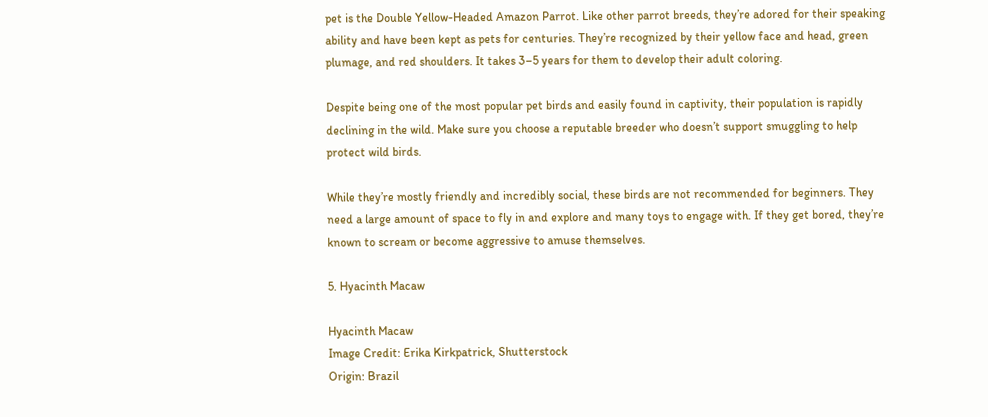pet is the Double Yellow-Headed Amazon Parrot. Like other parrot breeds, they’re adored for their speaking ability and have been kept as pets for centuries. They’re recognized by their yellow face and head, green plumage, and red shoulders. It takes 3–5 years for them to develop their adult coloring.

Despite being one of the most popular pet birds and easily found in captivity, their population is rapidly declining in the wild. Make sure you choose a reputable breeder who doesn’t support smuggling to help protect wild birds.

While they’re mostly friendly and incredibly social, these birds are not recommended for beginners. They need a large amount of space to fly in and explore and many toys to engage with. If they get bored, they’re known to scream or become aggressive to amuse themselves.

5. Hyacinth Macaw

Hyacinth Macaw
Image Credit: Erika Kirkpatrick, Shutterstock
Origin: Brazil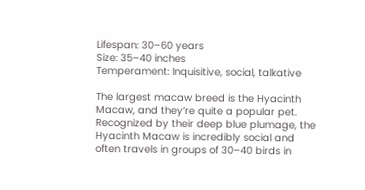Lifespan: 30–60 years
Size: 35–40 inches
Temperament: Inquisitive, social, talkative

The largest macaw breed is the Hyacinth Macaw, and they’re quite a popular pet. Recognized by their deep blue plumage, the Hyacinth Macaw is incredibly social and often travels in groups of 30–40 birds in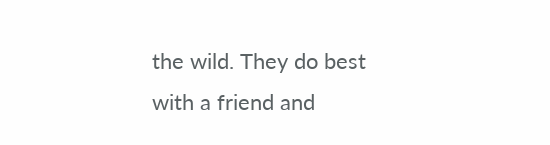the wild. They do best with a friend and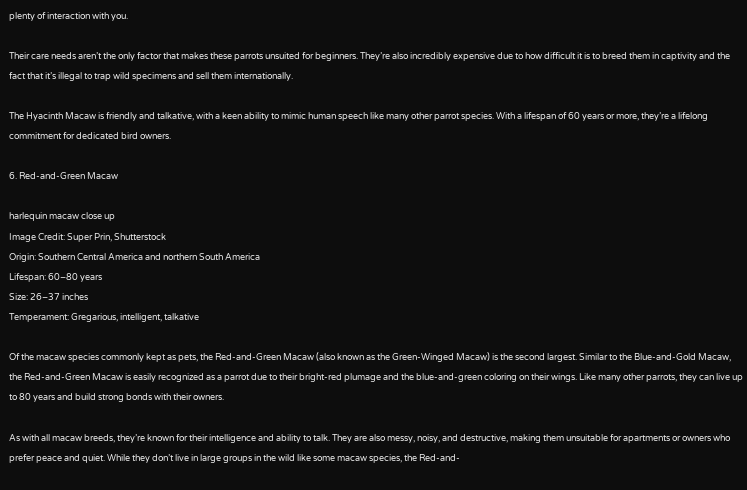plenty of interaction with you.

Their care needs aren’t the only factor that makes these parrots unsuited for beginners. They’re also incredibly expensive due to how difficult it is to breed them in captivity and the fact that it’s illegal to trap wild specimens and sell them internationally.

The Hyacinth Macaw is friendly and talkative, with a keen ability to mimic human speech like many other parrot species. With a lifespan of 60 years or more, they’re a lifelong commitment for dedicated bird owners.

6. Red-and-Green Macaw

harlequin macaw close up
Image Credit: Super Prin, Shutterstock
Origin: Southern Central America and northern South America
Lifespan: 60–80 years
Size: 26–37 inches
Temperament: Gregarious, intelligent, talkative

Of the macaw species commonly kept as pets, the Red-and-Green Macaw (also known as the Green-Winged Macaw) is the second largest. Similar to the Blue-and-Gold Macaw, the Red-and-Green Macaw is easily recognized as a parrot due to their bright-red plumage and the blue-and-green coloring on their wings. Like many other parrots, they can live up to 80 years and build strong bonds with their owners.

As with all macaw breeds, they’re known for their intelligence and ability to talk. They are also messy, noisy, and destructive, making them unsuitable for apartments or owners who prefer peace and quiet. While they don’t live in large groups in the wild like some macaw species, the Red-and-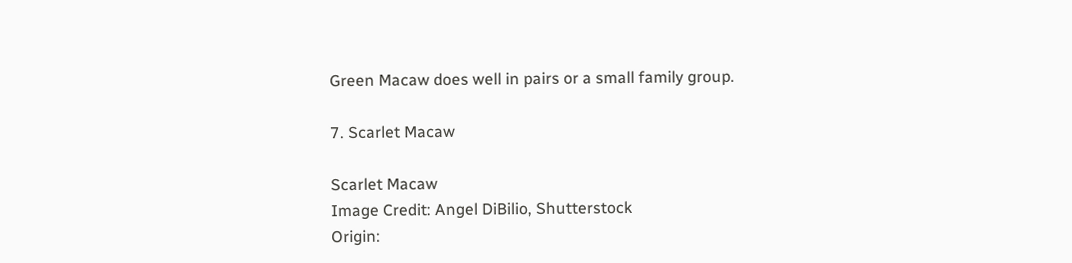Green Macaw does well in pairs or a small family group.

7. Scarlet Macaw

Scarlet Macaw
Image Credit: Angel DiBilio, Shutterstock
Origin: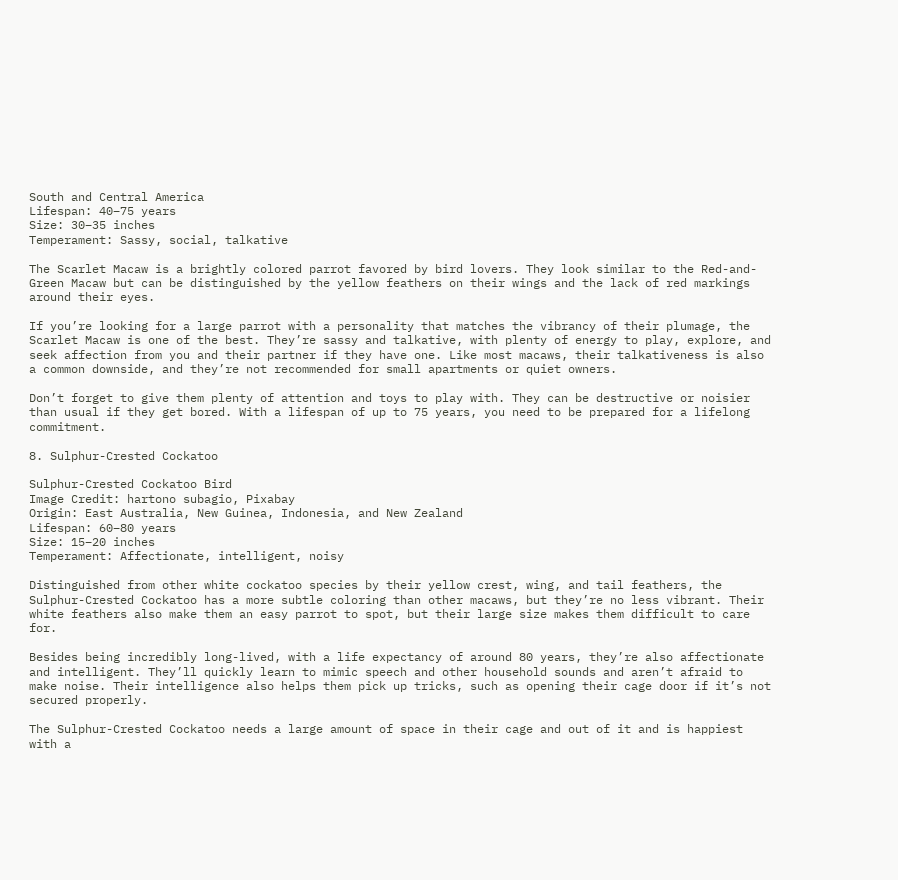South and Central America
Lifespan: 40–75 years
Size: 30–35 inches
Temperament: Sassy, social, talkative

The Scarlet Macaw is a brightly colored parrot favored by bird lovers. They look similar to the Red-and-Green Macaw but can be distinguished by the yellow feathers on their wings and the lack of red markings around their eyes.

If you’re looking for a large parrot with a personality that matches the vibrancy of their plumage, the Scarlet Macaw is one of the best. They’re sassy and talkative, with plenty of energy to play, explore, and seek affection from you and their partner if they have one. Like most macaws, their talkativeness is also a common downside, and they’re not recommended for small apartments or quiet owners.

Don’t forget to give them plenty of attention and toys to play with. They can be destructive or noisier than usual if they get bored. With a lifespan of up to 75 years, you need to be prepared for a lifelong commitment.

8. Sulphur-Crested Cockatoo

Sulphur-Crested Cockatoo Bird
Image Credit: hartono subagio, Pixabay
Origin: East Australia, New Guinea, Indonesia, and New Zealand
Lifespan: 60–80 years
Size: 15–20 inches
Temperament: Affectionate, intelligent, noisy

Distinguished from other white cockatoo species by their yellow crest, wing, and tail feathers, the Sulphur-Crested Cockatoo has a more subtle coloring than other macaws, but they’re no less vibrant. Their white feathers also make them an easy parrot to spot, but their large size makes them difficult to care for.

Besides being incredibly long-lived, with a life expectancy of around 80 years, they’re also affectionate and intelligent. They’ll quickly learn to mimic speech and other household sounds and aren’t afraid to make noise. Their intelligence also helps them pick up tricks, such as opening their cage door if it’s not secured properly.

The Sulphur-Crested Cockatoo needs a large amount of space in their cage and out of it and is happiest with a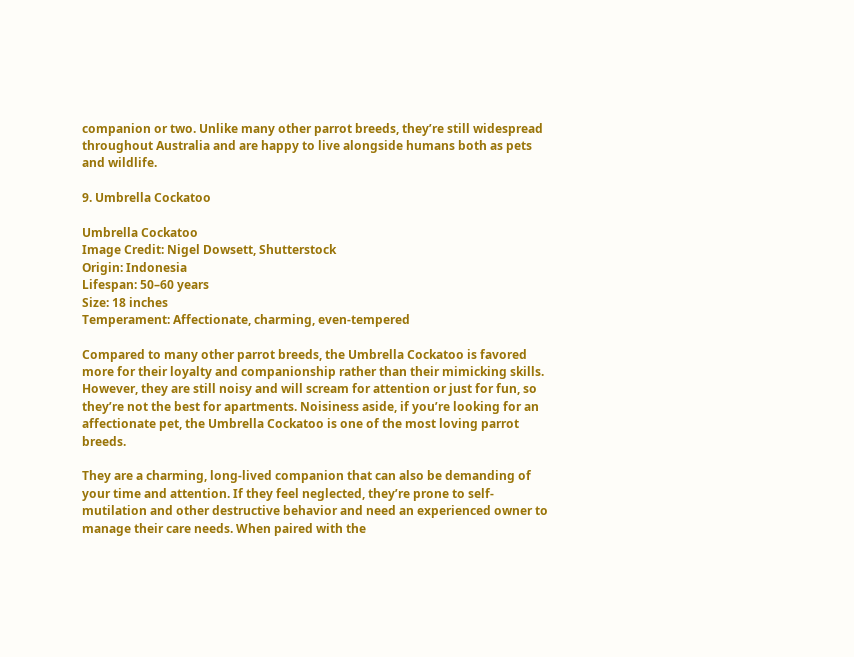companion or two. Unlike many other parrot breeds, they’re still widespread throughout Australia and are happy to live alongside humans both as pets and wildlife.

9. Umbrella Cockatoo

Umbrella Cockatoo
Image Credit: Nigel Dowsett, Shutterstock
Origin: Indonesia
Lifespan: 50–60 years
Size: 18 inches
Temperament: Affectionate, charming, even-tempered

Compared to many other parrot breeds, the Umbrella Cockatoo is favored more for their loyalty and companionship rather than their mimicking skills. However, they are still noisy and will scream for attention or just for fun, so they’re not the best for apartments. Noisiness aside, if you’re looking for an affectionate pet, the Umbrella Cockatoo is one of the most loving parrot breeds.

They are a charming, long-lived companion that can also be demanding of your time and attention. If they feel neglected, they’re prone to self-mutilation and other destructive behavior and need an experienced owner to manage their care needs. When paired with the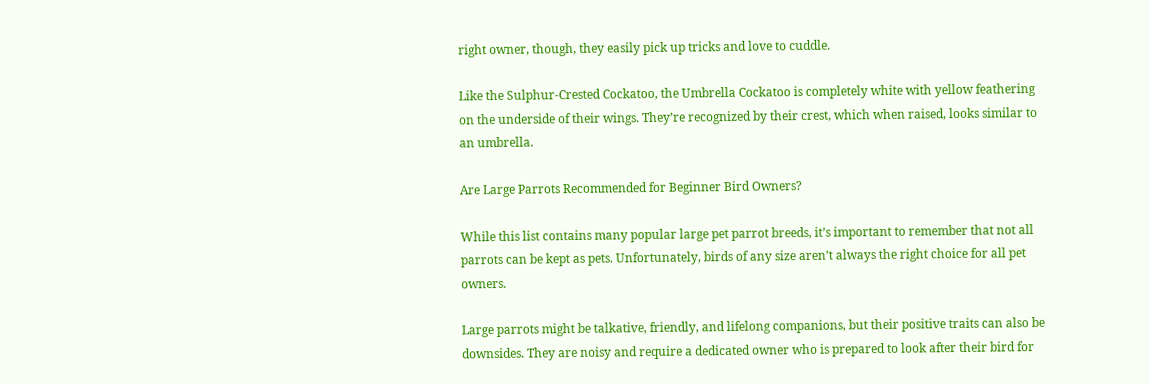right owner, though, they easily pick up tricks and love to cuddle.

Like the Sulphur-Crested Cockatoo, the Umbrella Cockatoo is completely white with yellow feathering on the underside of their wings. They’re recognized by their crest, which when raised, looks similar to an umbrella.

Are Large Parrots Recommended for Beginner Bird Owners?

While this list contains many popular large pet parrot breeds, it’s important to remember that not all parrots can be kept as pets. Unfortunately, birds of any size aren’t always the right choice for all pet owners.

Large parrots might be talkative, friendly, and lifelong companions, but their positive traits can also be downsides. They are noisy and require a dedicated owner who is prepared to look after their bird for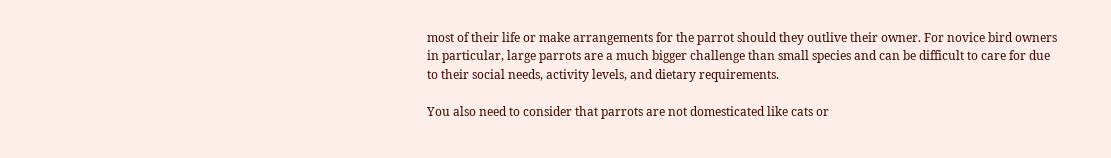most of their life or make arrangements for the parrot should they outlive their owner. For novice bird owners in particular, large parrots are a much bigger challenge than small species and can be difficult to care for due to their social needs, activity levels, and dietary requirements.

You also need to consider that parrots are not domesticated like cats or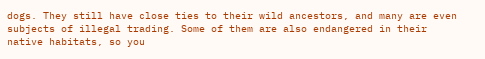dogs. They still have close ties to their wild ancestors, and many are even subjects of illegal trading. Some of them are also endangered in their native habitats, so you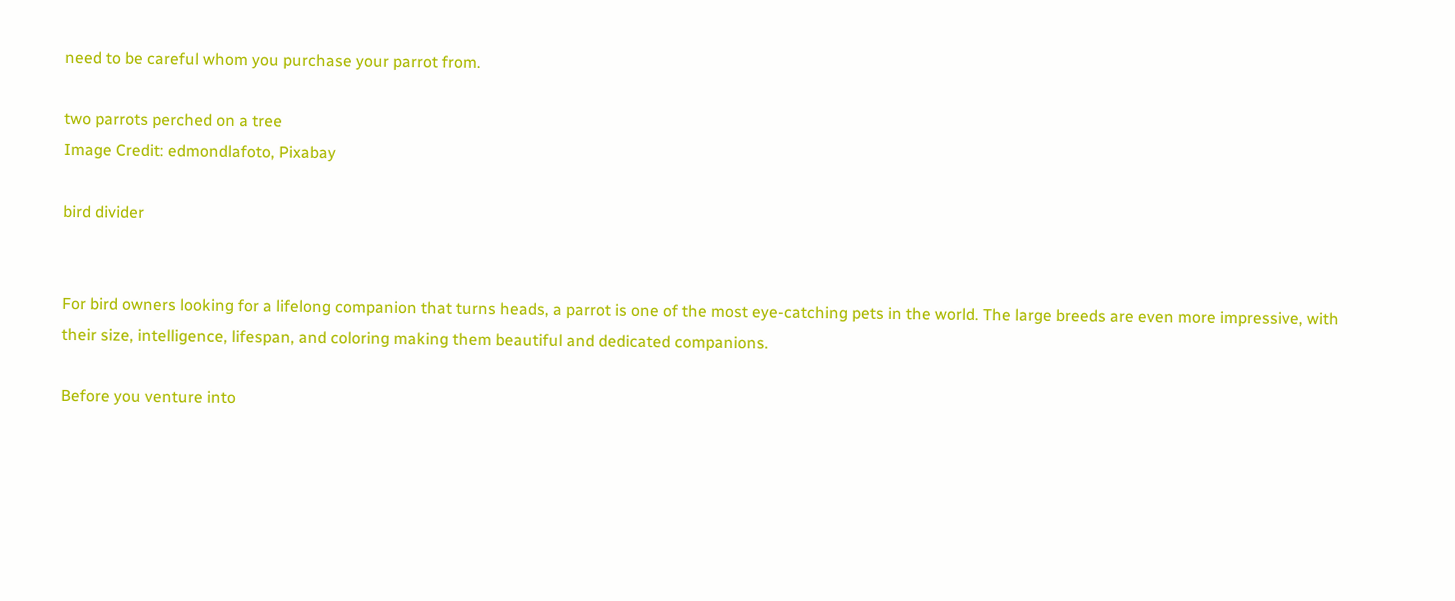need to be careful whom you purchase your parrot from.

two parrots perched on a tree
Image Credit: edmondlafoto, Pixabay

bird divider


For bird owners looking for a lifelong companion that turns heads, a parrot is one of the most eye-catching pets in the world. The large breeds are even more impressive, with their size, intelligence, lifespan, and coloring making them beautiful and dedicated companions.

Before you venture into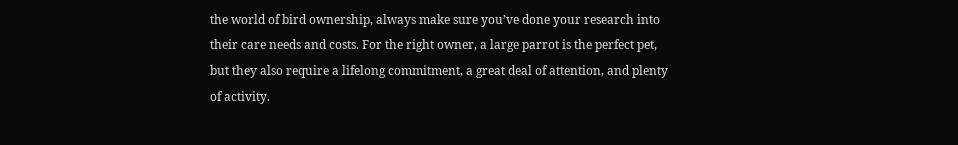the world of bird ownership, always make sure you’ve done your research into their care needs and costs. For the right owner, a large parrot is the perfect pet, but they also require a lifelong commitment, a great deal of attention, and plenty of activity.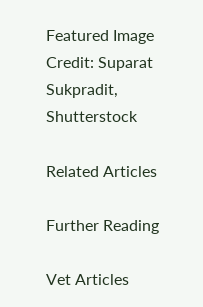Featured Image Credit: Suparat Sukpradit, Shutterstock

Related Articles

Further Reading

Vet Articles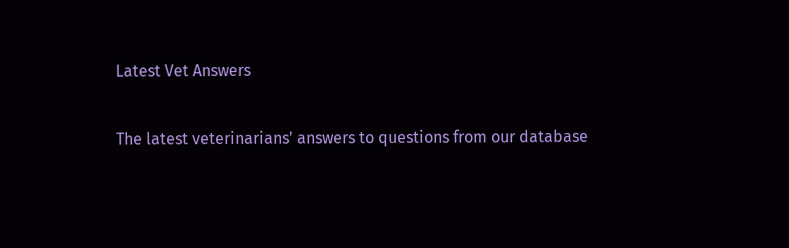Latest Vet Answers

The latest veterinarians' answers to questions from our database